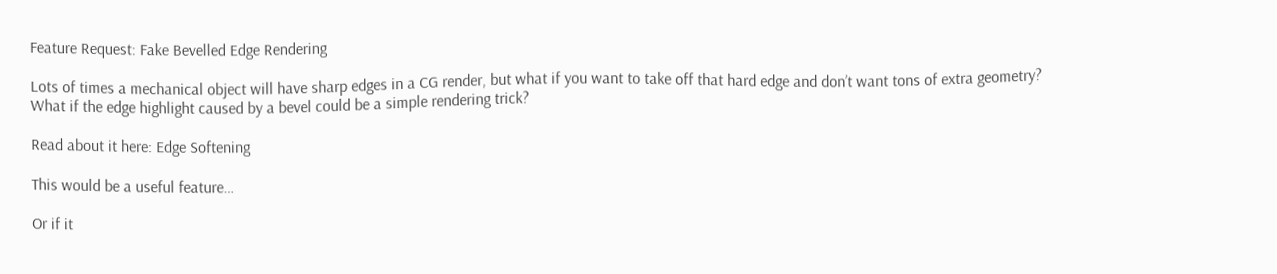Feature Request: Fake Bevelled Edge Rendering

Lots of times a mechanical object will have sharp edges in a CG render, but what if you want to take off that hard edge and don’t want tons of extra geometry? What if the edge highlight caused by a bevel could be a simple rendering trick?

Read about it here: Edge Softening

This would be a useful feature…

Or if it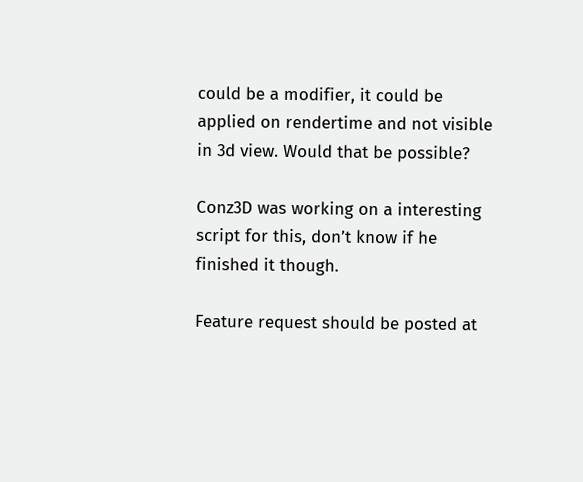could be a modifier, it could be applied on rendertime and not visible in 3d view. Would that be possible?

Conz3D was working on a interesting script for this, don’t know if he finished it though.

Feature request should be posted at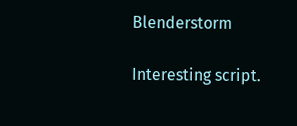Blenderstorm

Interesting script.